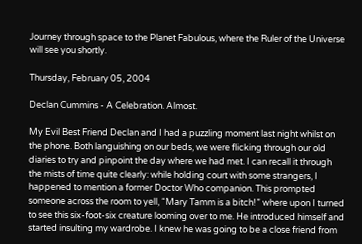Journey through space to the Planet Fabulous, where the Ruler of the Universe will see you shortly.

Thursday, February 05, 2004

Declan Cummins - A Celebration. Almost.

My Evil Best Friend Declan and I had a puzzling moment last night whilst on the phone. Both languishing on our beds, we were flicking through our old diaries to try and pinpoint the day where we had met. I can recall it through the mists of time quite clearly: while holding court with some strangers, I happened to mention a former Doctor Who companion. This prompted someone across the room to yell, “Mary Tamm is a bitch!” where upon I turned to see this six-foot-six creature looming over to me. He introduced himself and started insulting my wardrobe. I knew he was going to be a close friend from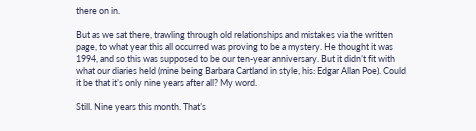there on in.

But as we sat there, trawling through old relationships and mistakes via the written page, to what year this all occurred was proving to be a mystery. He thought it was 1994, and so this was supposed to be our ten-year anniversary. But it didn’t fit with what our diaries held (mine being Barbara Cartland in style, his: Edgar Allan Poe). Could it be that it’s only nine years after all? My word.

Still. Nine years this month. That’s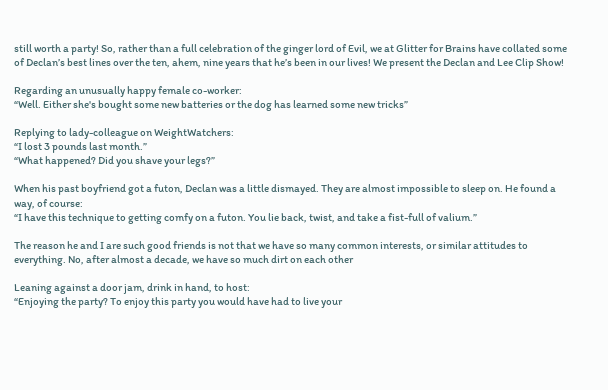still worth a party! So, rather than a full celebration of the ginger lord of Evil, we at Glitter for Brains have collated some of Declan’s best lines over the ten, ahem, nine years that he’s been in our lives! We present the Declan and Lee Clip Show!

Regarding an unusually happy female co-worker:
“Well. Either she's bought some new batteries or the dog has learned some new tricks”

Replying to lady-colleague on WeightWatchers:
“I lost 3 pounds last month.”
“What happened? Did you shave your legs?”

When his past boyfriend got a futon, Declan was a little dismayed. They are almost impossible to sleep on. He found a way, of course:
“I have this technique to getting comfy on a futon. You lie back, twist, and take a fist-full of valium.”

The reason he and I are such good friends is not that we have so many common interests, or similar attitudes to everything. No, after almost a decade, we have so much dirt on each other

Leaning against a door jam, drink in hand, to host:
“Enjoying the party? To enjoy this party you would have had to live your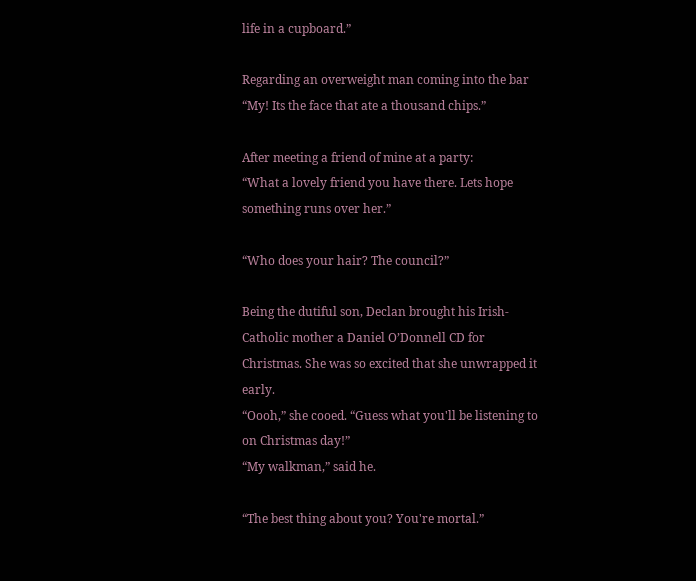life in a cupboard.”

Regarding an overweight man coming into the bar
“My! Its the face that ate a thousand chips.”

After meeting a friend of mine at a party:
“What a lovely friend you have there. Lets hope something runs over her.”

“Who does your hair? The council?”

Being the dutiful son, Declan brought his Irish-Catholic mother a Daniel O’Donnell CD for Christmas. She was so excited that she unwrapped it early.
“Oooh,” she cooed. “Guess what you'll be listening to on Christmas day!”
“My walkman,” said he.

“The best thing about you? You're mortal.”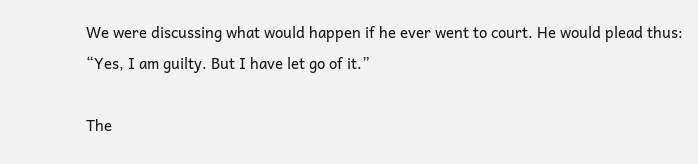We were discussing what would happen if he ever went to court. He would plead thus:
“Yes, I am guilty. But I have let go of it.”

The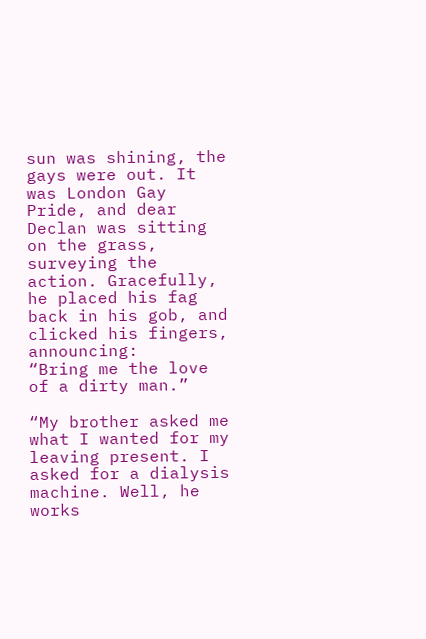sun was shining, the gays were out. It was London Gay Pride, and dear Declan was sitting on the grass, surveying the action. Gracefully, he placed his fag back in his gob, and clicked his fingers, announcing:
“Bring me the love of a dirty man.”

“My brother asked me what I wanted for my leaving present. I asked for a dialysis machine. Well, he works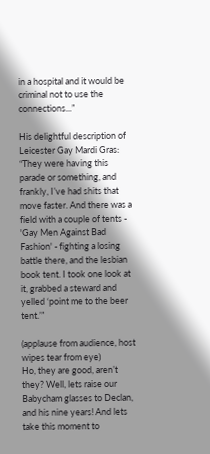in a hospital and it would be criminal not to use the connections...”

His delightful description of Leicester Gay Mardi Gras:
“They were having this parade or something, and frankly, I’ve had shits that move faster. And there was a field with a couple of tents - 'Gay Men Against Bad Fashion' - fighting a losing battle there, and the lesbian book tent. I took one look at it, grabbed a steward and yelled ‘point me to the beer tent.’”

(applause from audience, host wipes tear from eye)
Ho, they are good, aren’t they? Well, lets raise our Babycham glasses to Declan, and his nine years! And lets take this moment to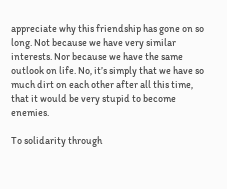appreciate why this friendship has gone on so long. Not because we have very similar interests. Nor because we have the same outlook on life. No, it’s simply that we have so much dirt on each other after all this time, that it would be very stupid to become enemies.

To solidarity through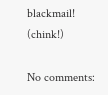blackmail! (chink!)

No comments: